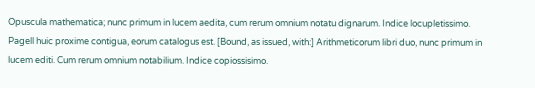Opuscula mathematica; nunc primum in lucem aedita, cum rerum omnium notatu dignarum. Indice locupletissimo. Pagell huic proxime contigua, eorum catalogus est. [Bound, as issued, with:] Arithmeticorum libri duo, nunc primum in lucem editi. Cum rerum omnium notabilium. Indice copiossisimo.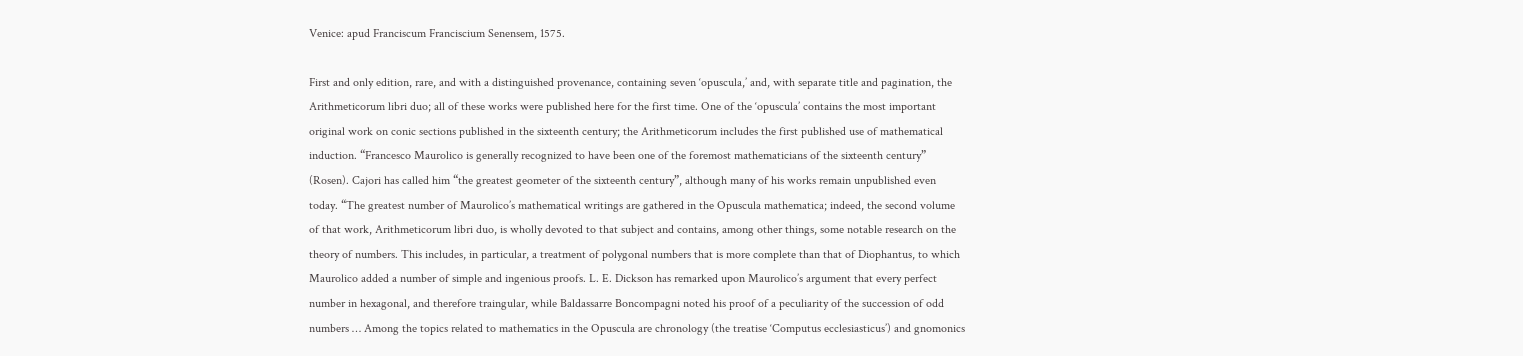Venice: apud Franciscum Franciscium Senensem, 1575.

First and only edition, rare, and with a distinguished provenance, containing seven ‘opuscula,’ and, with separate title and pagination, the Arithmeticorum libri duo; all of these works were published here for the first time. One of the ‘opuscula’ contains the most important original work on conic sections published in the sixteenth century; the Arithmeticorum includes the first published use of mathematical induction. “Francesco Maurolico is generally recognized to have been one of the foremost mathematicians of the sixteenth century” (Rosen). Cajori has called him “the greatest geometer of the sixteenth century”, although many of his works remain unpublished even today. “The greatest number of Maurolico’s mathematical writings are gathered in the Opuscula mathematica; indeed, the second volume of that work, Arithmeticorum libri duo, is wholly devoted to that subject and contains, among other things, some notable research on the theory of numbers. This includes, in particular, a treatment of polygonal numbers that is more complete than that of Diophantus, to which Maurolico added a number of simple and ingenious proofs. L. E. Dickson has remarked upon Maurolico’s argument that every perfect number in hexagonal, and therefore traingular, while Baldassarre Boncompagni noted his proof of a peculiarity of the succession of odd numbers … Among the topics related to mathematics in the Opuscula are chronology (the treatise ‘Computus ecclesiasticus’) and gnomonics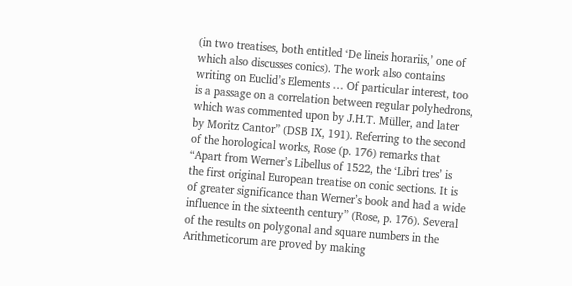(in two treatises, both entitled ‘De lineis horariis,’ one of which also discusses conics). The work also contains writing on Euclid’s Elements … Of particular interest, too is a passage on a correlation between regular polyhedrons, which was commented upon by J.H.T. Müller, and later by Moritz Cantor” (DSB IX, 191). Referring to the second of the horological works, Rose (p. 176) remarks that “Apart from Werner’s Libellus of 1522, the ‘Libri tres’ is the first original European treatise on conic sections. It is of greater significance than Werner’s book and had a wide influence in the sixteenth century” (Rose, p. 176). Several of the results on polygonal and square numbers in the Arithmeticorum are proved by making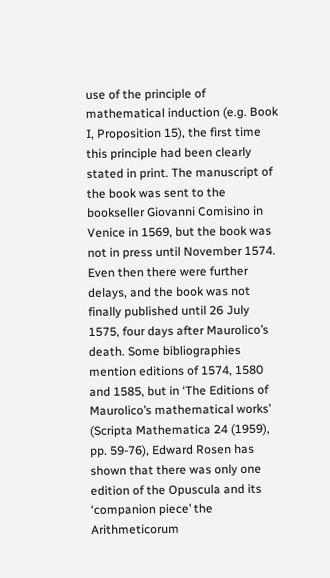use of the principle of mathematical induction (e.g. Book I, Proposition 15), the first time this principle had been clearly stated in print. The manuscript of the book was sent to the bookseller Giovanni Comisino in Venice in 1569, but the book was not in press until November 1574. Even then there were further delays, and the book was not finally published until 26 July 1575, four days after Maurolico’s death. Some bibliographies mention editions of 1574, 1580 and 1585, but in ‘The Editions of Maurolico’s mathematical works’ (Scripta Mathematica 24 (1959), pp. 59-76), Edward Rosen has shown that there was only one edition of the Opuscula and its ‘companion piece’ the Arithmeticorum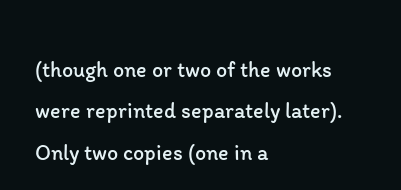(though one or two of the works were reprinted separately later). Only two copies (one in a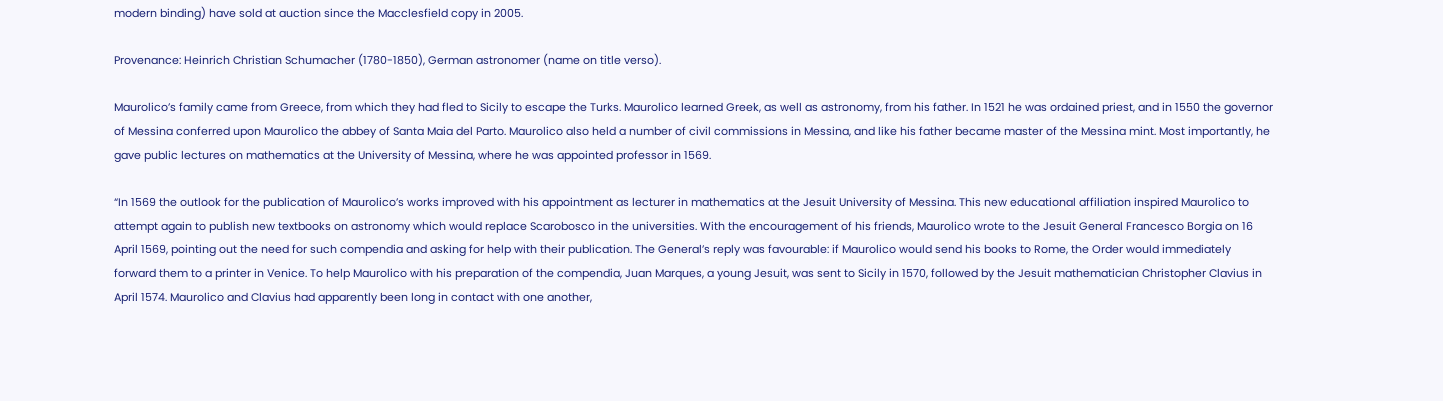modern binding) have sold at auction since the Macclesfield copy in 2005.

Provenance: Heinrich Christian Schumacher (1780-1850), German astronomer (name on title verso).

Maurolico’s family came from Greece, from which they had fled to Sicily to escape the Turks. Maurolico learned Greek, as well as astronomy, from his father. In 1521 he was ordained priest, and in 1550 the governor of Messina conferred upon Maurolico the abbey of Santa Maia del Parto. Maurolico also held a number of civil commissions in Messina, and like his father became master of the Messina mint. Most importantly, he gave public lectures on mathematics at the University of Messina, where he was appointed professor in 1569.

“In 1569 the outlook for the publication of Maurolico’s works improved with his appointment as lecturer in mathematics at the Jesuit University of Messina. This new educational affiliation inspired Maurolico to attempt again to publish new textbooks on astronomy which would replace Scarobosco in the universities. With the encouragement of his friends, Maurolico wrote to the Jesuit General Francesco Borgia on 16 April 1569, pointing out the need for such compendia and asking for help with their publication. The General’s reply was favourable: if Maurolico would send his books to Rome, the Order would immediately forward them to a printer in Venice. To help Maurolico with his preparation of the compendia, Juan Marques, a young Jesuit, was sent to Sicily in 1570, followed by the Jesuit mathematician Christopher Clavius in April 1574. Maurolico and Clavius had apparently been long in contact with one another,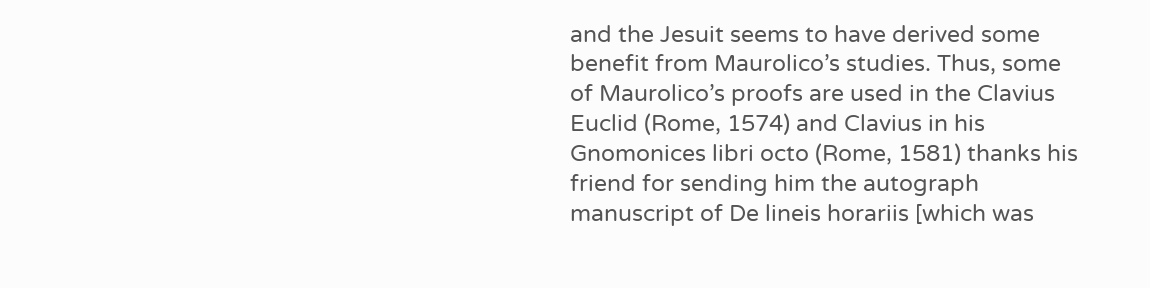and the Jesuit seems to have derived some benefit from Maurolico’s studies. Thus, some of Maurolico’s proofs are used in the Clavius Euclid (Rome, 1574) and Clavius in his Gnomonices libri octo (Rome, 1581) thanks his friend for sending him the autograph manuscript of De lineis horariis [which was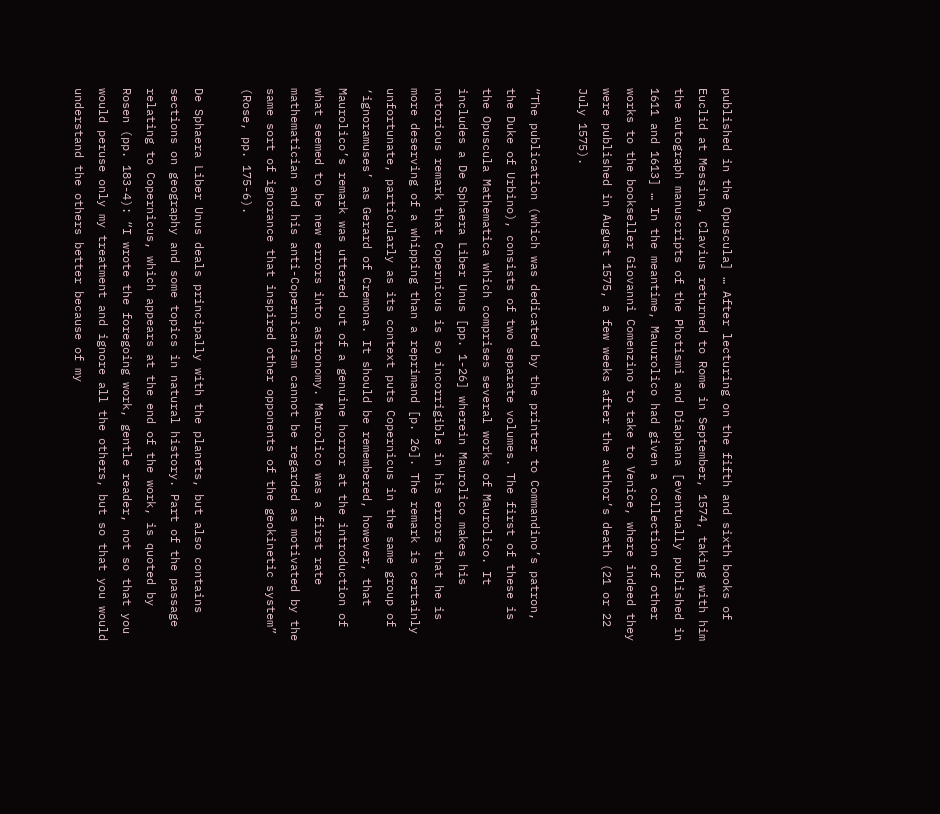published in the Opuscula] … After lecturing on the fifth and sixth books of Euclid at Messina, Clavius returned to Rome in September, 1574, taking with him the autograph manuscripts of the Photismi and Diaphana [eventually published in 1611 and 1613] … In the meantime, Mauurolico had given a collection of other works to the bookseller Giovanni Comenzino to take to Venice, where indeed they were published in August 1575, a few weeks after the author’s death (21 or 22 July 1575).

“The publication (which was dedicated by the printer to Commandino’s patron, the Duke of Urbino), consists of two separate volumes. The first of these is the Opuscula Mathematica which comprises several works of Maurolico. It includes a De Sphaera Liber Unus [pp. 1-26] wherein Maurolico makes his notorious remark that Copernicus is so incorrigible in his errors that he is more deserving of a whipping than a reprimand [p. 26]. The remark is certainly unfortunate, particularly as its context puts Copernicus in the same group of ‘ignoramuses’ as Gerard of Cremona. It should be remembered, however, that Maurolico’s remark was uttered out of a genuine horror at the introduction of what seemed to be new errors into astronomy. Maurolico was a first rate mathematician and his anti-Copernicanism cannot be regarded as motivated by the same sort of ignorance that inspired other opponents of the geokinetic system” (Rose, pp. 175-6).

De Sphaera Liber Unus deals principally with the planets, but also contains sections on geography and some topics in natural history. Part of the passage relating to Copernicus, which appears at the end of the work, is quoted by Rosen (pp. 183-4): “I wrote the foregoing work, gentle reader, not so that you would peruse only my treatment and ignore all the others, but so that you would understand the others better because of my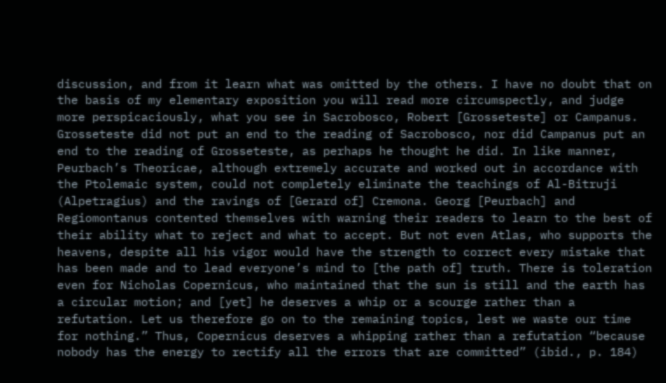discussion, and from it learn what was omitted by the others. I have no doubt that on the basis of my elementary exposition you will read more circumspectly, and judge more perspicaciously, what you see in Sacrobosco, Robert [Grosseteste] or Campanus. Grosseteste did not put an end to the reading of Sacrobosco, nor did Campanus put an end to the reading of Grosseteste, as perhaps he thought he did. In like manner, Peurbach’s Theoricae, although extremely accurate and worked out in accordance with the Ptolemaic system, could not completely eliminate the teachings of Al-Bitruji (Alpetragius) and the ravings of [Gerard of] Cremona. Georg [Peurbach] and Regiomontanus contented themselves with warning their readers to learn to the best of their ability what to reject and what to accept. But not even Atlas, who supports the heavens, despite all his vigor would have the strength to correct every mistake that has been made and to lead everyone’s mind to [the path of] truth. There is toleration even for Nicholas Copernicus, who maintained that the sun is still and the earth has a circular motion; and [yet] he deserves a whip or a scourge rather than a refutation. Let us therefore go on to the remaining topics, lest we waste our time for nothing.” Thus, Copernicus deserves a whipping rather than a refutation “because nobody has the energy to rectify all the errors that are committed” (ibid., p. 184)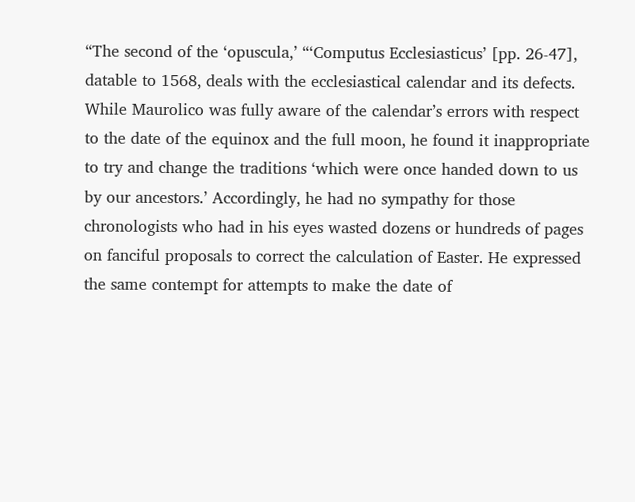“The second of the ‘opuscula,’ “‘Computus Ecclesiasticus’ [pp. 26-47], datable to 1568, deals with the ecclesiastical calendar and its defects. While Maurolico was fully aware of the calendar’s errors with respect to the date of the equinox and the full moon, he found it inappropriate to try and change the traditions ‘which were once handed down to us by our ancestors.’ Accordingly, he had no sympathy for those chronologists who had in his eyes wasted dozens or hundreds of pages on fanciful proposals to correct the calculation of Easter. He expressed the same contempt for attempts to make the date of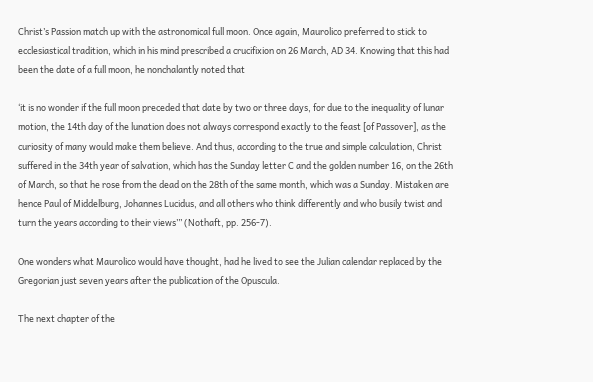Christ’s Passion match up with the astronomical full moon. Once again, Maurolico preferred to stick to ecclesiastical tradition, which in his mind prescribed a crucifixion on 26 March, AD 34. Knowing that this had been the date of a full moon, he nonchalantly noted that

‘it is no wonder if the full moon preceded that date by two or three days, for due to the inequality of lunar motion, the 14th day of the lunation does not always correspond exactly to the feast [of Passover], as the curiosity of many would make them believe. And thus, according to the true and simple calculation, Christ suffered in the 34th year of salvation, which has the Sunday letter C and the golden number 16, on the 26th of March, so that he rose from the dead on the 28th of the same month, which was a Sunday. Mistaken are hence Paul of Middelburg, Johannes Lucidus, and all others who think differently and who busily twist and turn the years according to their views’” (Nothaft, pp. 256-7).

One wonders what Maurolico would have thought, had he lived to see the Julian calendar replaced by the Gregorian just seven years after the publication of the Opuscula.

The next chapter of the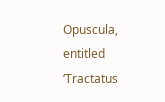Opuscula, entitled ‘Tractatus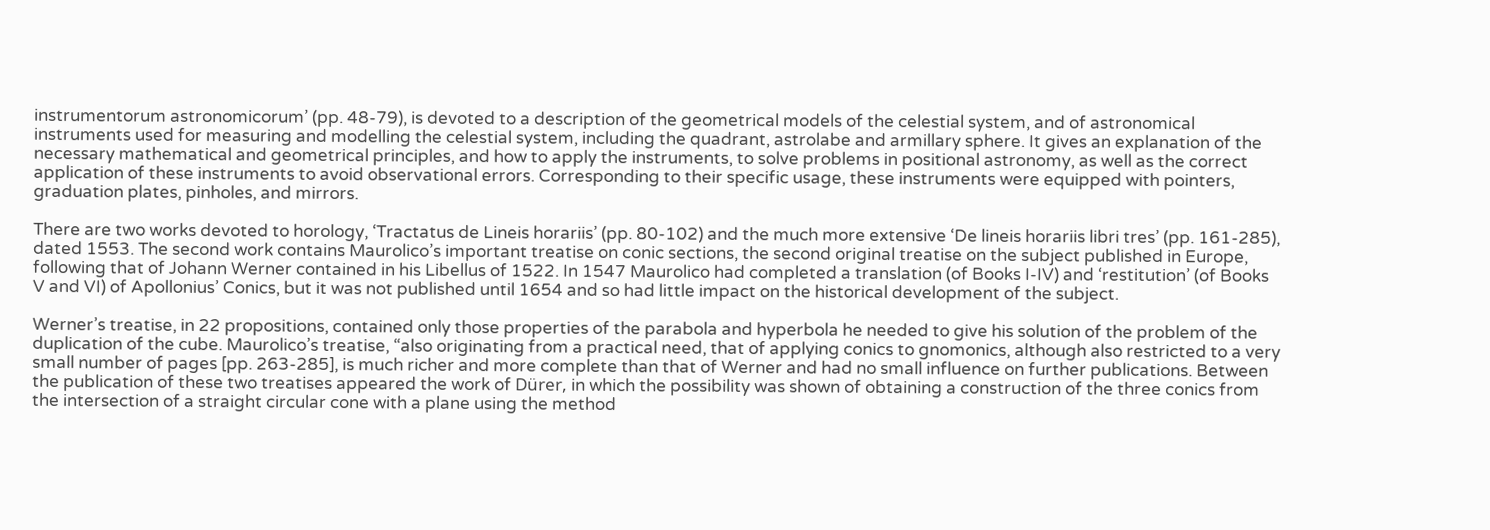instrumentorum astronomicorum’ (pp. 48-79), is devoted to a description of the geometrical models of the celestial system, and of astronomical instruments used for measuring and modelling the celestial system, including the quadrant, astrolabe and armillary sphere. It gives an explanation of the necessary mathematical and geometrical principles, and how to apply the instruments, to solve problems in positional astronomy, as well as the correct application of these instruments to avoid observational errors. Corresponding to their specific usage, these instruments were equipped with pointers, graduation plates, pinholes, and mirrors.

There are two works devoted to horology, ‘Tractatus de Lineis horariis’ (pp. 80-102) and the much more extensive ‘De lineis horariis libri tres’ (pp. 161-285), dated 1553. The second work contains Maurolico’s important treatise on conic sections, the second original treatise on the subject published in Europe, following that of Johann Werner contained in his Libellus of 1522. In 1547 Maurolico had completed a translation (of Books I-IV) and ‘restitution’ (of Books V and VI) of Apollonius’ Conics, but it was not published until 1654 and so had little impact on the historical development of the subject.

Werner’s treatise, in 22 propositions, contained only those properties of the parabola and hyperbola he needed to give his solution of the problem of the duplication of the cube. Maurolico’s treatise, “also originating from a practical need, that of applying conics to gnomonics, although also restricted to a very small number of pages [pp. 263-285], is much richer and more complete than that of Werner and had no small influence on further publications. Between the publication of these two treatises appeared the work of Dürer, in which the possibility was shown of obtaining a construction of the three conics from the intersection of a straight circular cone with a plane using the method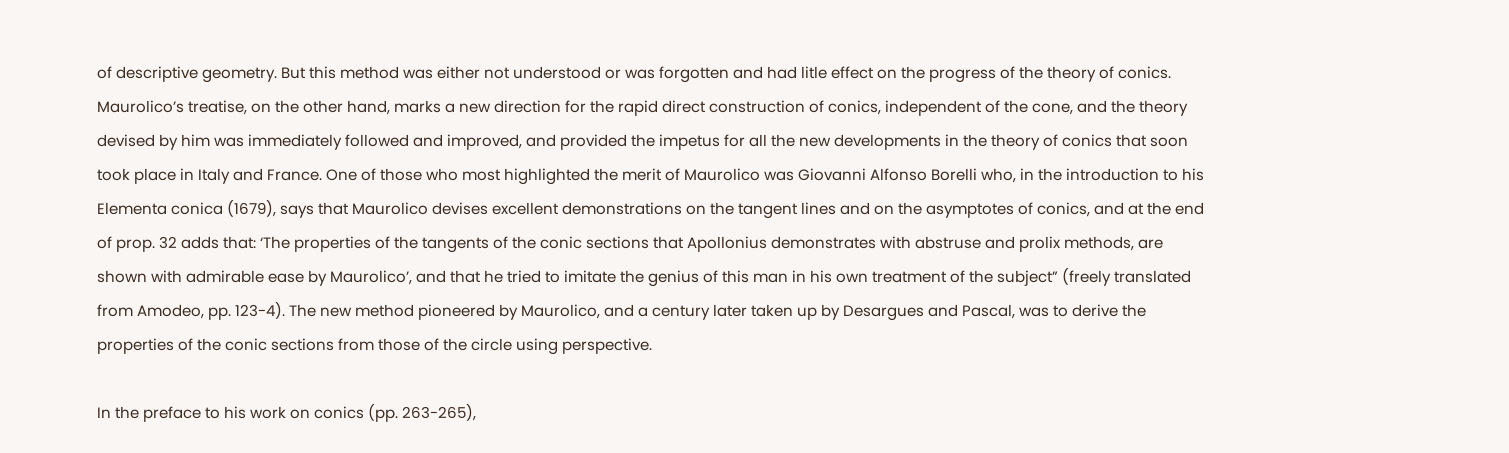of descriptive geometry. But this method was either not understood or was forgotten and had litle effect on the progress of the theory of conics. Maurolico’s treatise, on the other hand, marks a new direction for the rapid direct construction of conics, independent of the cone, and the theory devised by him was immediately followed and improved, and provided the impetus for all the new developments in the theory of conics that soon took place in Italy and France. One of those who most highlighted the merit of Maurolico was Giovanni Alfonso Borelli who, in the introduction to his Elementa conica (1679), says that Maurolico devises excellent demonstrations on the tangent lines and on the asymptotes of conics, and at the end of prop. 32 adds that: ‘The properties of the tangents of the conic sections that Apollonius demonstrates with abstruse and prolix methods, are shown with admirable ease by Maurolico’, and that he tried to imitate the genius of this man in his own treatment of the subject” (freely translated from Amodeo, pp. 123-4). The new method pioneered by Maurolico, and a century later taken up by Desargues and Pascal, was to derive the properties of the conic sections from those of the circle using perspective.

In the preface to his work on conics (pp. 263-265),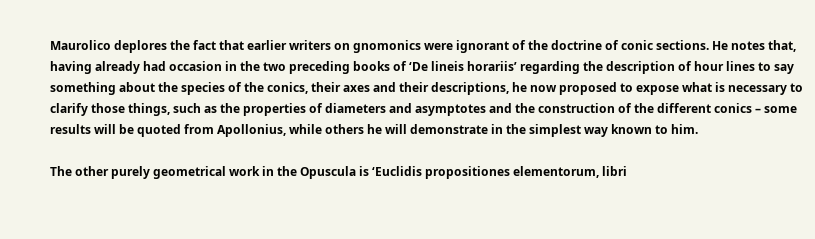Maurolico deplores the fact that earlier writers on gnomonics were ignorant of the doctrine of conic sections. He notes that, having already had occasion in the two preceding books of ‘De lineis horariis’ regarding the description of hour lines to say something about the species of the conics, their axes and their descriptions, he now proposed to expose what is necessary to clarify those things, such as the properties of diameters and asymptotes and the construction of the different conics – some results will be quoted from Apollonius, while others he will demonstrate in the simplest way known to him.

The other purely geometrical work in the Opuscula is ‘Euclidis propositiones elementorum, libri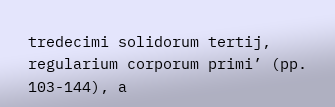tredecimi solidorum tertij, regularium corporum primi’ (pp. 103-144), a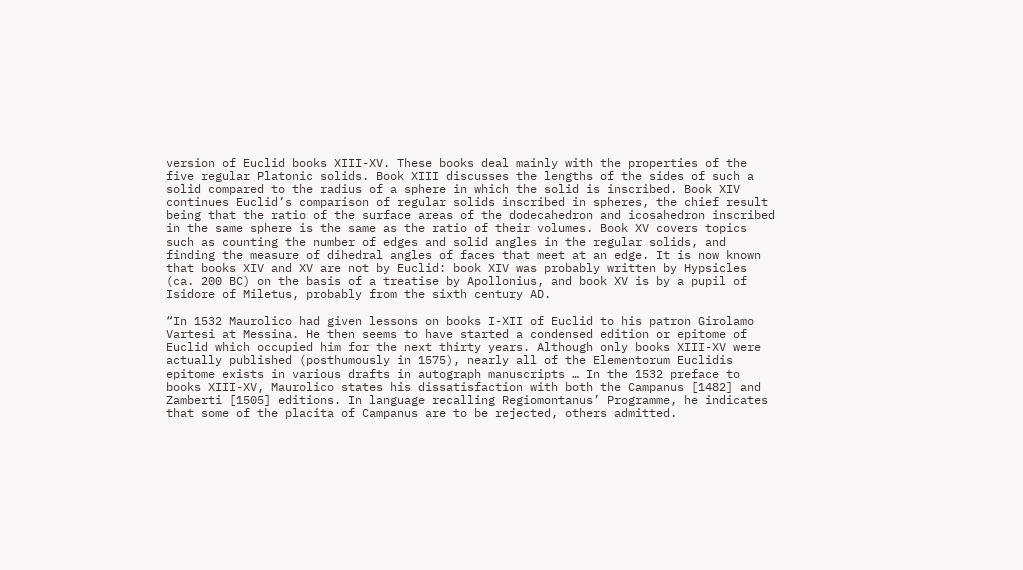version of Euclid books XIII-XV. These books deal mainly with the properties of the five regular Platonic solids. Book XIII discusses the lengths of the sides of such a solid compared to the radius of a sphere in which the solid is inscribed. Book XIV continues Euclid’s comparison of regular solids inscribed in spheres, the chief result being that the ratio of the surface areas of the dodecahedron and icosahedron inscribed in the same sphere is the same as the ratio of their volumes. Book XV covers topics such as counting the number of edges and solid angles in the regular solids, and finding the measure of dihedral angles of faces that meet at an edge. It is now known that books XIV and XV are not by Euclid: book XIV was probably written by Hypsicles (ca. 200 BC) on the basis of a treatise by Apollonius, and book XV is by a pupil of Isidore of Miletus, probably from the sixth century AD.

“In 1532 Maurolico had given lessons on books I-XII of Euclid to his patron Girolamo Vartesi at Messina. He then seems to have started a condensed edition or epitome of Euclid which occupied him for the next thirty years. Although only books XIII-XV were actually published (posthumously in 1575), nearly all of the Elementorum Euclidis epitome exists in various drafts in autograph manuscripts … In the 1532 preface to books XIII-XV, Maurolico states his dissatisfaction with both the Campanus [1482] and Zamberti [1505] editions. In language recalling Regiomontanus’ Programme, he indicates that some of the placita of Campanus are to be rejected, others admitted.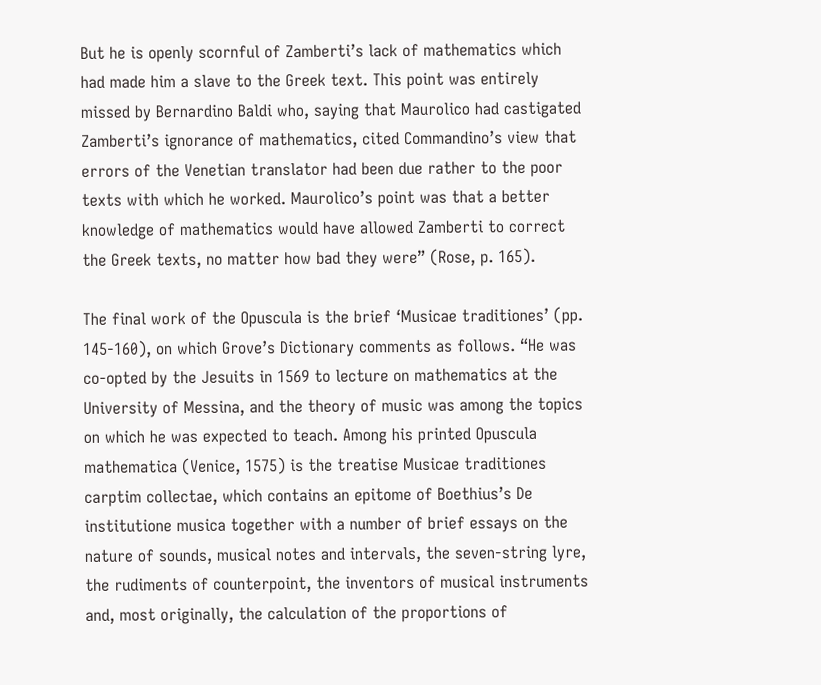But he is openly scornful of Zamberti’s lack of mathematics which had made him a slave to the Greek text. This point was entirely missed by Bernardino Baldi who, saying that Maurolico had castigated Zamberti’s ignorance of mathematics, cited Commandino’s view that errors of the Venetian translator had been due rather to the poor texts with which he worked. Maurolico’s point was that a better knowledge of mathematics would have allowed Zamberti to correct the Greek texts, no matter how bad they were” (Rose, p. 165).

The final work of the Opuscula is the brief ‘Musicae traditiones’ (pp. 145-160), on which Grove’s Dictionary comments as follows. “He was co-opted by the Jesuits in 1569 to lecture on mathematics at the University of Messina, and the theory of music was among the topics on which he was expected to teach. Among his printed Opuscula mathematica (Venice, 1575) is the treatise Musicae traditiones carptim collectae, which contains an epitome of Boethius’s De institutione musica together with a number of brief essays on the nature of sounds, musical notes and intervals, the seven-string lyre, the rudiments of counterpoint, the inventors of musical instruments and, most originally, the calculation of the proportions of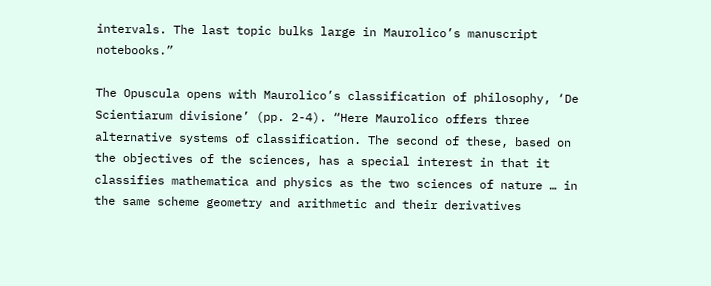intervals. The last topic bulks large in Maurolico’s manuscript notebooks.”

The Opuscula opens with Maurolico’s classification of philosophy, ‘De Scientiarum divisione’ (pp. 2-4). “Here Maurolico offers three alternative systems of classification. The second of these, based on the objectives of the sciences, has a special interest in that it classifies mathematica and physics as the two sciences of nature … in the same scheme geometry and arithmetic and their derivatives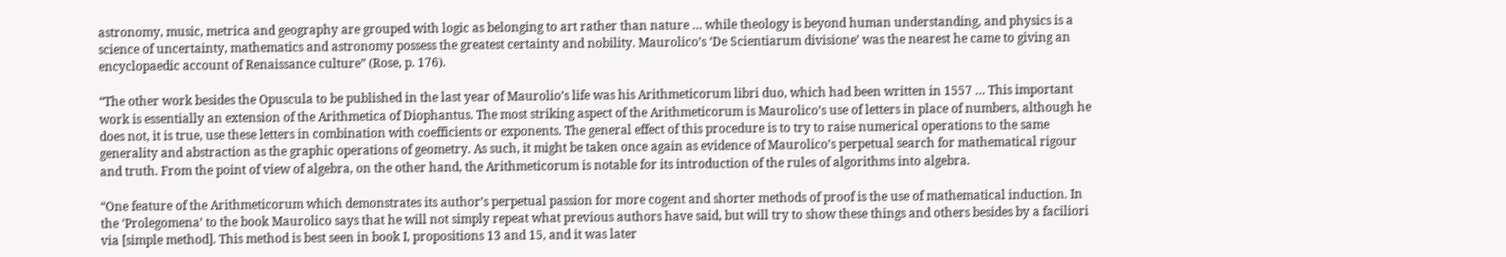astronomy, music, metrica and geography are grouped with logic as belonging to art rather than nature … while theology is beyond human understanding, and physics is a science of uncertainty, mathematics and astronomy possess the greatest certainty and nobility. Maurolico’s ‘De Scientiarum divisione’ was the nearest he came to giving an encyclopaedic account of Renaissance culture” (Rose, p. 176).

“The other work besides the Opuscula to be published in the last year of Maurolio’s life was his Arithmeticorum libri duo, which had been written in 1557 … This important work is essentially an extension of the Arithmetica of Diophantus. The most striking aspect of the Arithmeticorum is Maurolico’s use of letters in place of numbers, although he does not, it is true, use these letters in combination with coefficients or exponents. The general effect of this procedure is to try to raise numerical operations to the same generality and abstraction as the graphic operations of geometry. As such, it might be taken once again as evidence of Maurolico’s perpetual search for mathematical rigour and truth. From the point of view of algebra, on the other hand, the Arithmeticorum is notable for its introduction of the rules of algorithms into algebra.

“One feature of the Arithmeticorum which demonstrates its author’s perpetual passion for more cogent and shorter methods of proof is the use of mathematical induction. In the ‘Prolegomena’ to the book Maurolico says that he will not simply repeat what previous authors have said, but will try to show these things and others besides by a faciliori via [simple method]. This method is best seen in book I, propositions 13 and 15, and it was later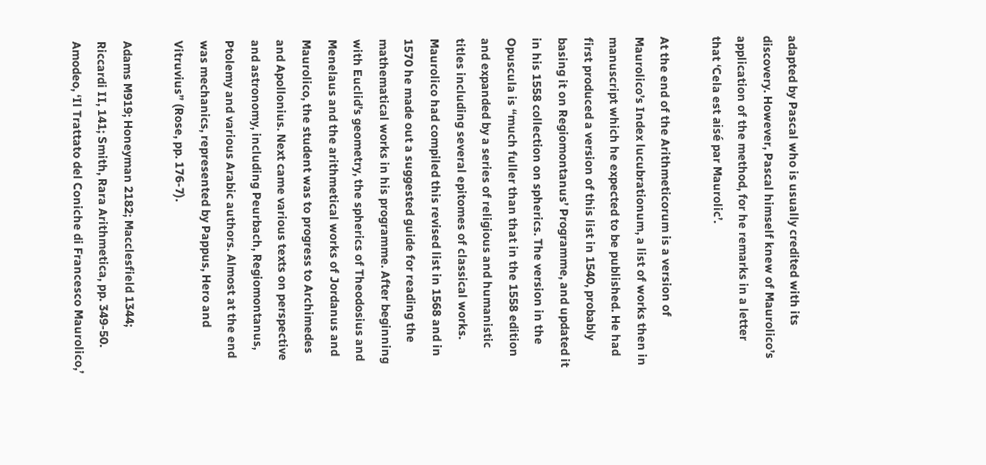adapted by Pascal who is usually credited with its discovery. However, Pascal himself knew of Maurolico’s application of the method, for he remarks in a letter that ‘Cela est aisé par Maurolic’.

At the end of the Arithmeticorum is a version of Maurolico’s Index lucubrationum, a list of works then in manuscript which he expected to be published. He had first produced a version of this list in 1540, probably basing it on Regiomontanus’ Programme, and updated it in his 1558 collection on spherics. The version in the Opuscula is “much fuller than that in the 1558 edition and expanded by a series of religious and humanistic titles including several epitomes of classical works. Maurolico had compiled this revised list in 1568 and in 1570 he made out a suggested guide for reading the mathematical works in his programme. After beginning with Euclid’s geometry, the spherics of Theodosius and Menelaus and the arithmetical works of Jordanus and Maurolico, the student was to progress to Archimedes and Apollonius. Next came various texts on perspective and astronomy, including Peurbach, Regiomontanus, Ptolemy and various Arabic authors. Almost at the end was mechanics, represented by Pappus, Hero and Vitruvius” (Rose, pp. 176-7).

Adams M919; Honeyman 2182; Macclesfield 1344; Riccardi II, 141; Smith, Rara Arithmetica, pp. 349-50. Amodeo, ‘Il Trattato del Coniche di Francesco Maurolico,’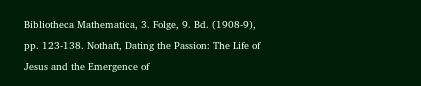Bibliotheca Mathematica, 3. Folge, 9. Bd. (1908-9), pp. 123-138. Nothaft, Dating the Passion: The Life of Jesus and the Emergence of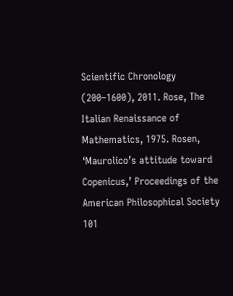Scientific Chronology (200–1600), 2011. Rose, The Italian Renaissance of Mathematics, 1975. Rosen, ‘Maurolico’s attitude toward Copenicus,’ Proceedings of the American Philosophical Society 101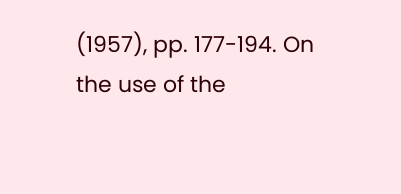(1957), pp. 177-194. On the use of the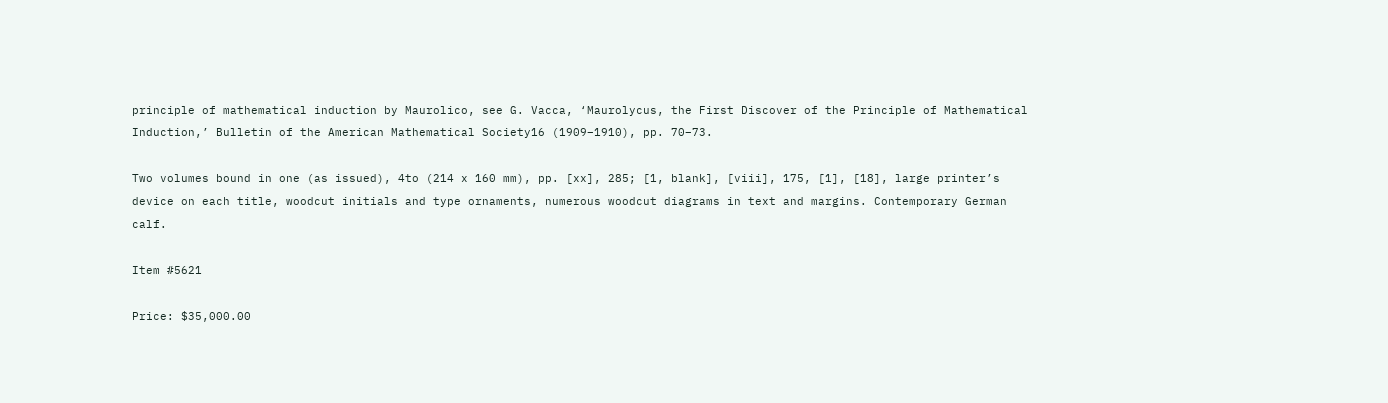principle of mathematical induction by Maurolico, see G. Vacca, ‘Maurolycus, the First Discover of the Principle of Mathematical Induction,’ Bulletin of the American Mathematical Society16 (1909–1910), pp. 70–73.

Two volumes bound in one (as issued), 4to (214 x 160 mm), pp. [xx], 285; [1, blank], [viii], 175, [1], [18], large printer’s device on each title, woodcut initials and type ornaments, numerous woodcut diagrams in text and margins. Contemporary German calf.

Item #5621

Price: $35,000.00